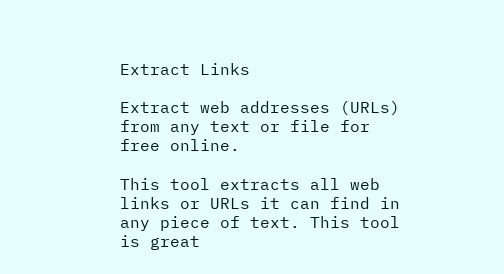Extract Links

Extract web addresses (URLs) from any text or file for free online.

This tool extracts all web links or URLs it can find in any piece of text. This tool is great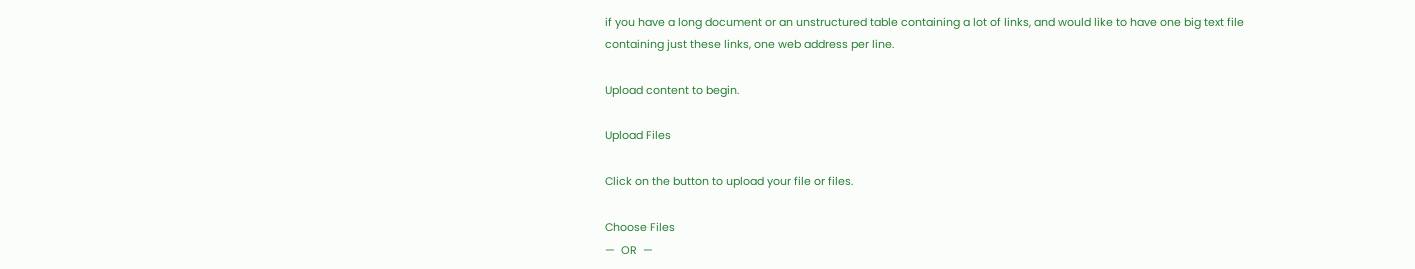if you have a long document or an unstructured table containing a lot of links, and would like to have one big text file containing just these links, one web address per line.

Upload content to begin.

Upload Files

Click on the button to upload your file or files.

Choose Files
—  OR  —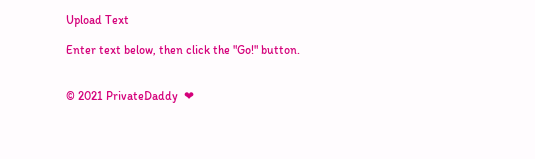Upload Text

Enter text below, then click the "Go!" button.


© 2021 PrivateDaddy  ❤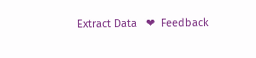Extract Data   ❤  Feedback